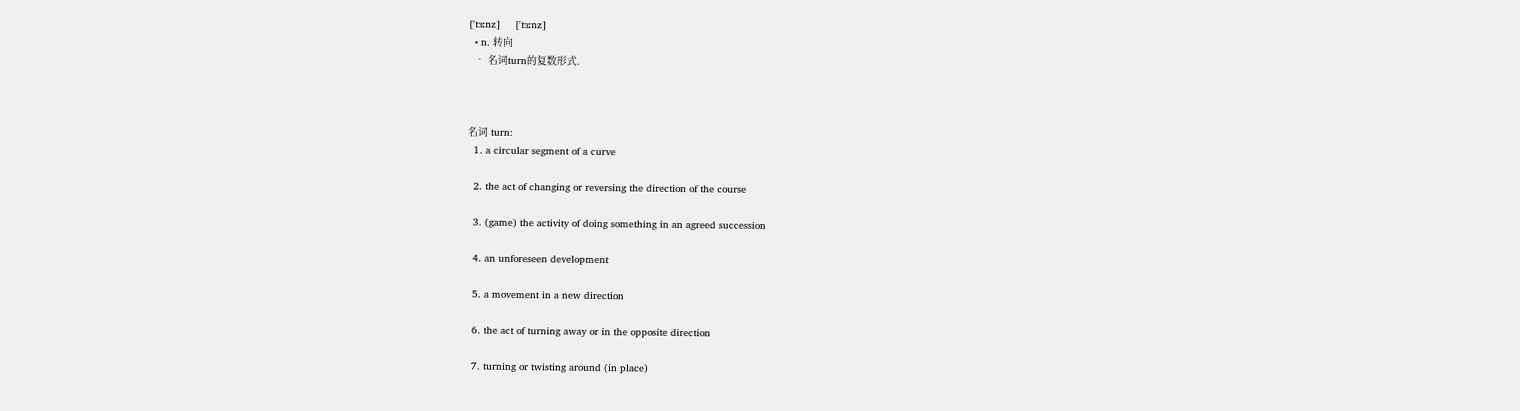['tɜːnz]     ['tɜːnz]
  • n. 转向
  • 名词turn的复数形式.



名词 turn:
  1. a circular segment of a curve

  2. the act of changing or reversing the direction of the course

  3. (game) the activity of doing something in an agreed succession

  4. an unforeseen development

  5. a movement in a new direction

  6. the act of turning away or in the opposite direction

  7. turning or twisting around (in place)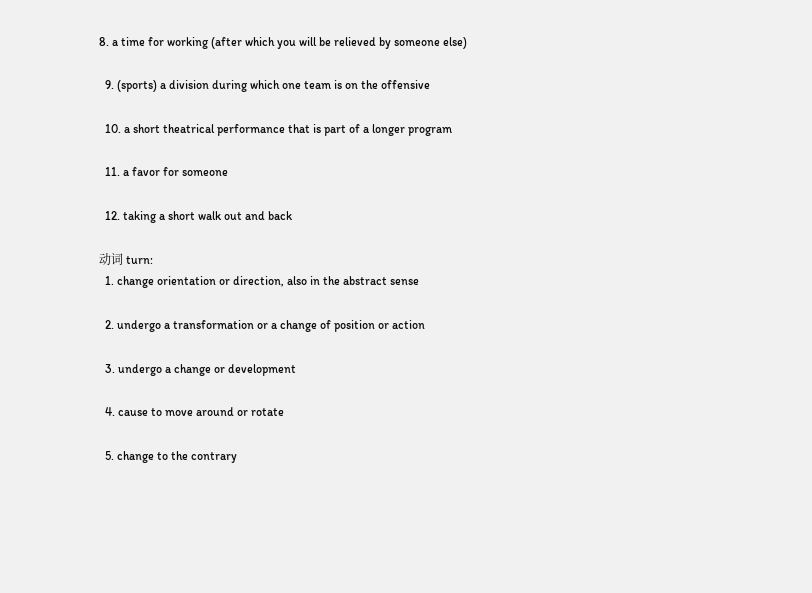8. a time for working (after which you will be relieved by someone else)

  9. (sports) a division during which one team is on the offensive

  10. a short theatrical performance that is part of a longer program

  11. a favor for someone

  12. taking a short walk out and back

动词 turn:
  1. change orientation or direction, also in the abstract sense

  2. undergo a transformation or a change of position or action

  3. undergo a change or development

  4. cause to move around or rotate

  5. change to the contrary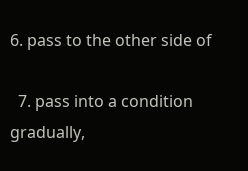6. pass to the other side of

  7. pass into a condition gradually,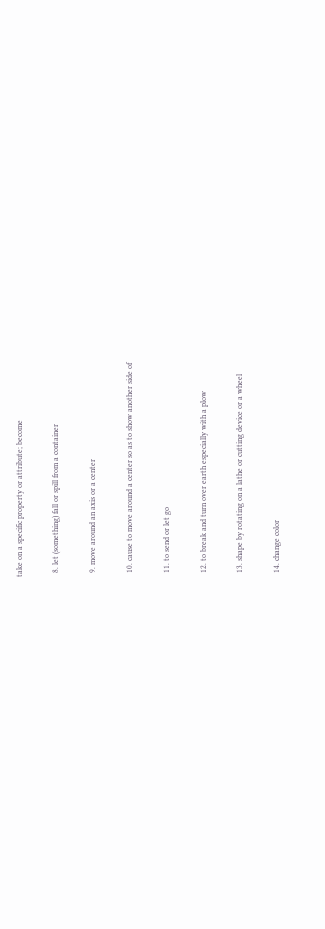take on a specific property or attribute; become

  8. let (something) fall or spill from a container

  9. move around an axis or a center

  10. cause to move around a center so as to show another side of

  11. to send or let go

  12. to break and turn over earth especially with a plow

  13. shape by rotating on a lathe or cutting device or a wheel

  14. change color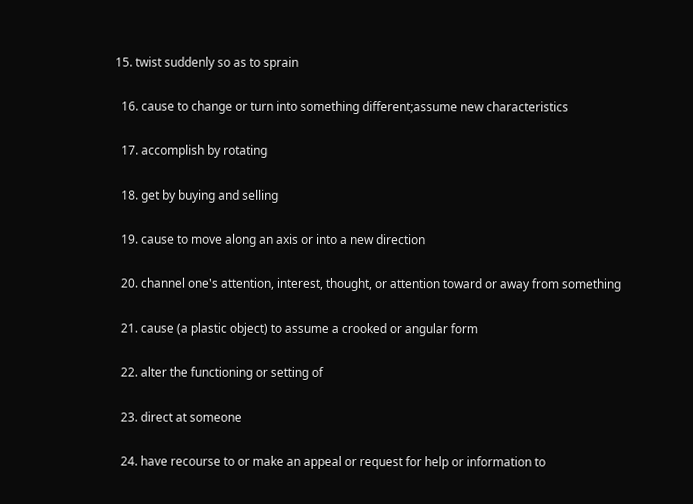15. twist suddenly so as to sprain

  16. cause to change or turn into something different;assume new characteristics

  17. accomplish by rotating

  18. get by buying and selling

  19. cause to move along an axis or into a new direction

  20. channel one's attention, interest, thought, or attention toward or away from something

  21. cause (a plastic object) to assume a crooked or angular form

  22. alter the functioning or setting of

  23. direct at someone

  24. have recourse to or make an appeal or request for help or information to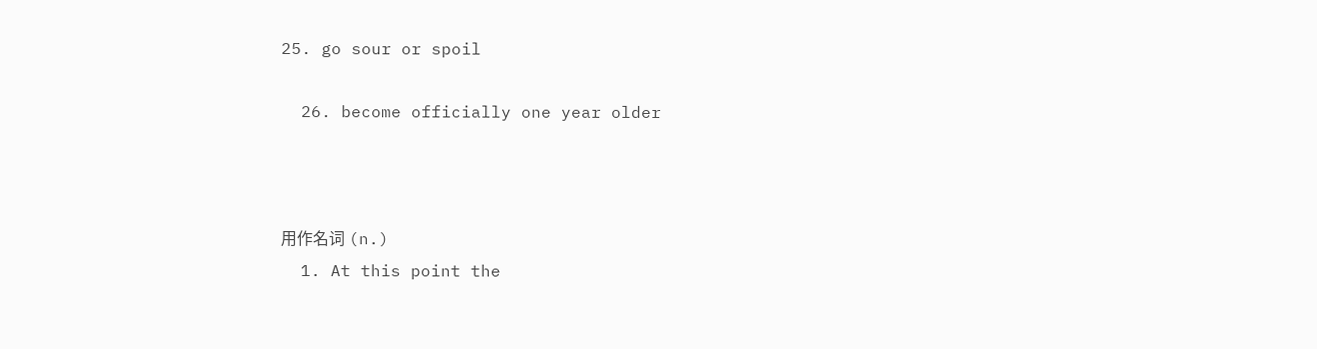25. go sour or spoil

  26. become officially one year older



用作名词 (n.)
  1. At this point the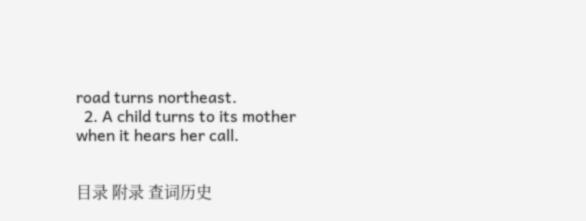road turns northeast.
  2. A child turns to its mother when it hears her call.


目录 附录 查词历史